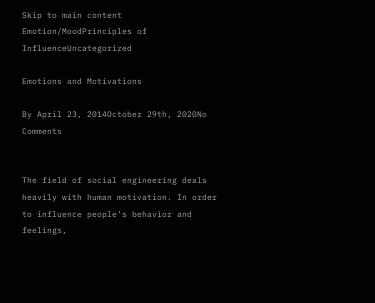Skip to main content
Emotion/MoodPrinciples of InfluenceUncategorized

Emotions and Motivations

By April 23, 2014October 29th, 2020No Comments


The field of social engineering deals heavily with human motivation. In order to influence people’s behavior and feelings,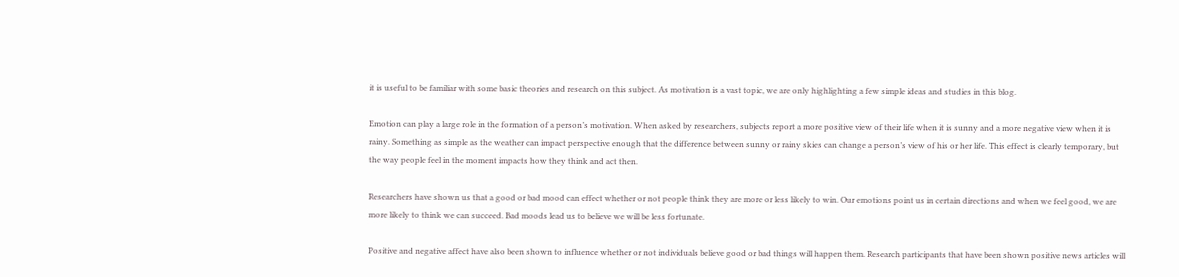it is useful to be familiar with some basic theories and research on this subject. As motivation is a vast topic, we are only highlighting a few simple ideas and studies in this blog.

Emotion can play a large role in the formation of a person’s motivation. When asked by researchers, subjects report a more positive view of their life when it is sunny and a more negative view when it is rainy. Something as simple as the weather can impact perspective enough that the difference between sunny or rainy skies can change a person’s view of his or her life. This effect is clearly temporary, but the way people feel in the moment impacts how they think and act then.

Researchers have shown us that a good or bad mood can effect whether or not people think they are more or less likely to win. Our emotions point us in certain directions and when we feel good, we are more likely to think we can succeed. Bad moods lead us to believe we will be less fortunate.

Positive and negative affect have also been shown to influence whether or not individuals believe good or bad things will happen them. Research participants that have been shown positive news articles will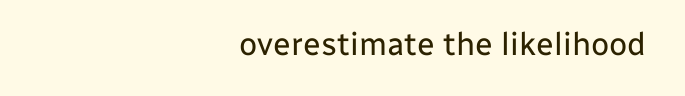overestimate the likelihood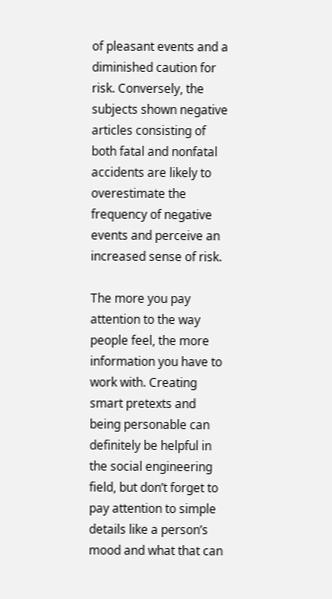of pleasant events and a diminished caution for risk. Conversely, the subjects shown negative articles consisting of both fatal and nonfatal accidents are likely to overestimate the frequency of negative events and perceive an increased sense of risk.

The more you pay attention to the way people feel, the more information you have to work with. Creating smart pretexts and being personable can definitely be helpful in the social engineering field, but don’t forget to pay attention to simple details like a person’s mood and what that can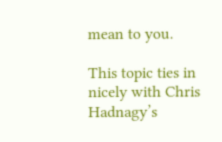mean to you.

This topic ties in nicely with Chris Hadnagy’s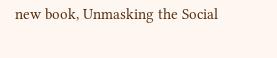new book, Unmasking the Social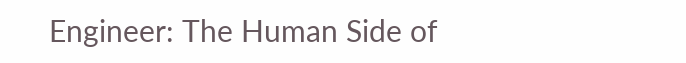Engineer: The Human Side of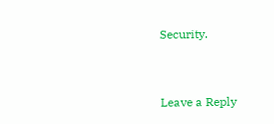Security.


Leave a Reply